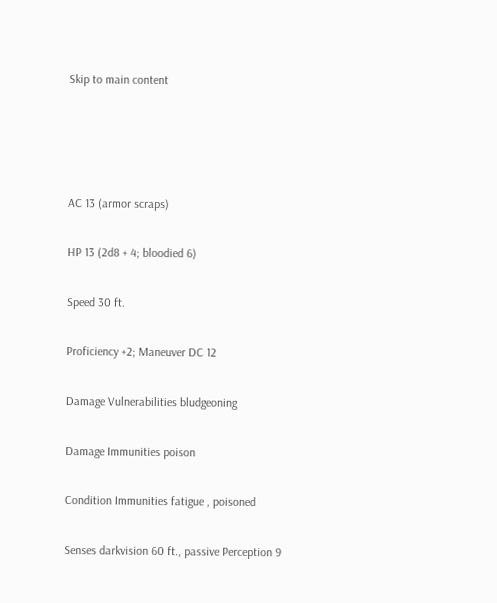Skip to main content




AC 13 (armor scraps)

HP 13 (2d8 + 4; bloodied 6)

Speed 30 ft.

Proficiency +2; Maneuver DC 12

Damage Vulnerabilities bludgeoning

Damage Immunities poison

Condition Immunities fatigue , poisoned

Senses darkvision 60 ft., passive Perception 9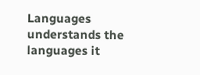Languages understands the languages it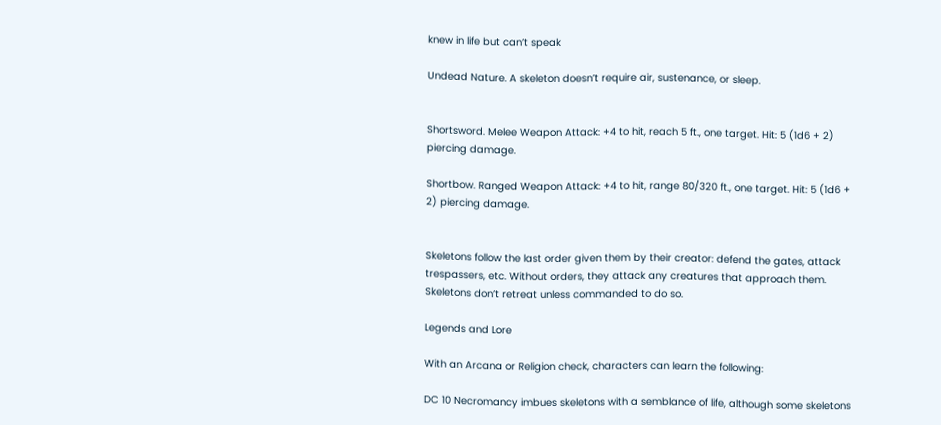knew in life but can’t speak

Undead Nature. A skeleton doesn’t require air, sustenance, or sleep.


Shortsword. Melee Weapon Attack: +4 to hit, reach 5 ft., one target. Hit: 5 (1d6 + 2) piercing damage.

Shortbow. Ranged Weapon Attack: +4 to hit, range 80/320 ft., one target. Hit: 5 (1d6 + 2) piercing damage.


Skeletons follow the last order given them by their creator: defend the gates, attack trespassers, etc. Without orders, they attack any creatures that approach them. Skeletons don’t retreat unless commanded to do so.

Legends and Lore

With an Arcana or Religion check, characters can learn the following:

DC 10 Necromancy imbues skeletons with a semblance of life, although some skeletons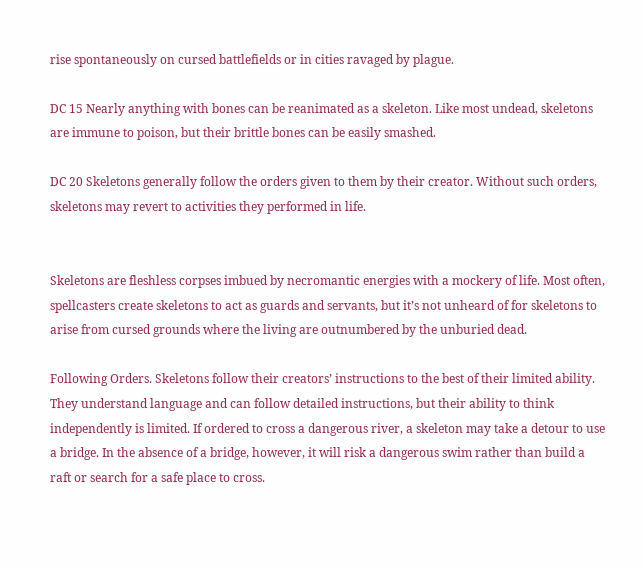rise spontaneously on cursed battlefields or in cities ravaged by plague.

DC 15 Nearly anything with bones can be reanimated as a skeleton. Like most undead, skeletons are immune to poison, but their brittle bones can be easily smashed.

DC 20 Skeletons generally follow the orders given to them by their creator. Without such orders, skeletons may revert to activities they performed in life.


Skeletons are fleshless corpses imbued by necromantic energies with a mockery of life. Most often, spellcasters create skeletons to act as guards and servants, but it’s not unheard of for skeletons to arise from cursed grounds where the living are outnumbered by the unburied dead.

Following Orders. Skeletons follow their creators’ instructions to the best of their limited ability. They understand language and can follow detailed instructions, but their ability to think independently is limited. If ordered to cross a dangerous river, a skeleton may take a detour to use a bridge. In the absence of a bridge, however, it will risk a dangerous swim rather than build a raft or search for a safe place to cross.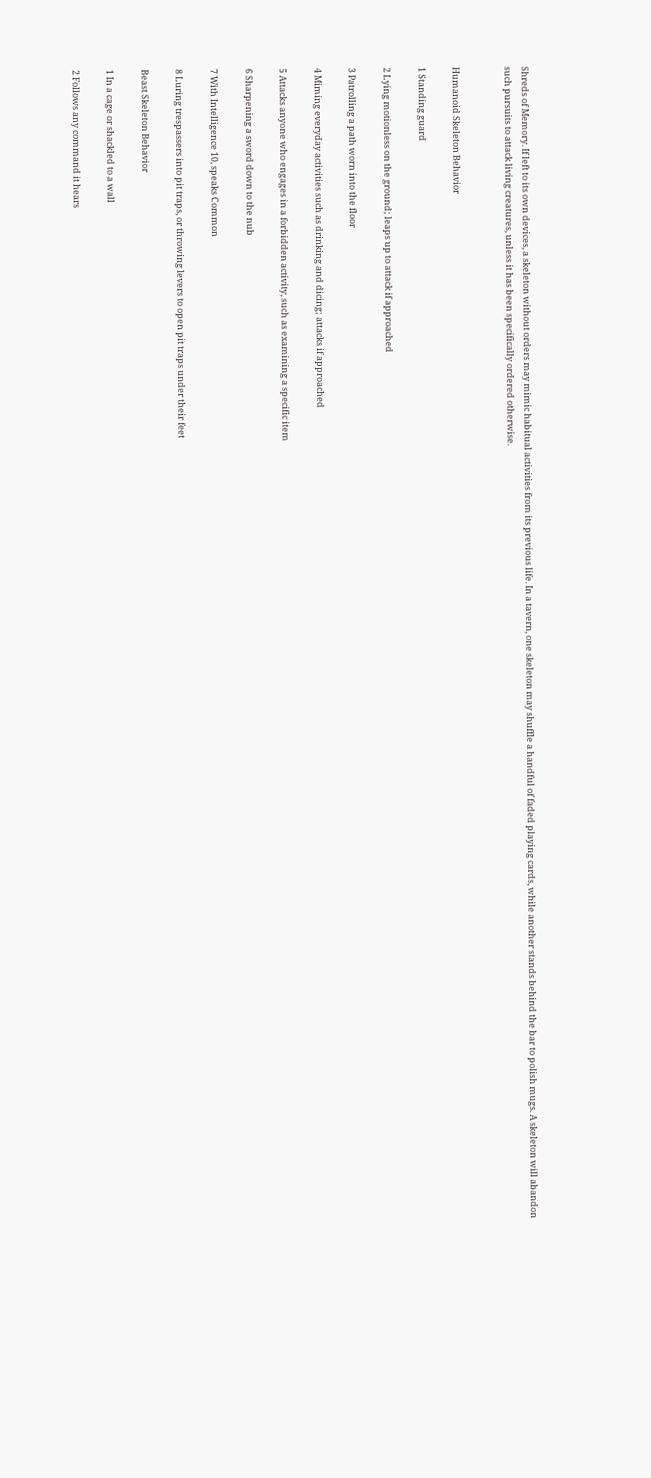Shreds of Memory. If left to its own devices, a skeleton without orders may mimic habitual activities from its previous life. In a tavern, one skeleton may shuffle a handful of faded playing cards, while another stands behind the bar to polish mugs. A skeleton will abandon such pursuits to attack living creatures, unless it has been specifically ordered otherwise.


Humanoid Skeleton Behavior

1 Standing guard

2 Lying motionless on the ground; leaps up to attack if approached

3 Patrolling a path worn into the floor

4 Miming everyday activities such as drinking and dicing; attacks if approached

5 Attacks anyone who engages in a forbidden activity, such as examining a specific item

6 Sharpening a sword down to the nub

7 With Intelligence 10, speaks Common

8 Luring trespassers into pit traps, or throwing levers to open pit traps under their feet

Beast Skeleton Behavior

1 In a cage or shackled to a wall

2 Follows any command it hears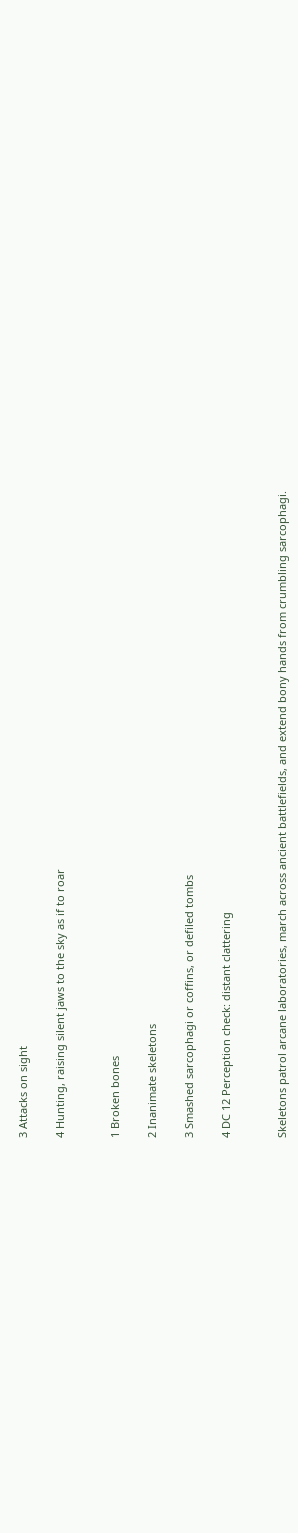3 Attacks on sight

4 Hunting, raising silent jaws to the sky as if to roar


1 Broken bones

2 Inanimate skeletons

3 Smashed sarcophagi or coffins, or defiled tombs

4 DC 12 Perception check: distant clattering


Skeletons patrol arcane laboratories, march across ancient battlefields, and extend bony hands from crumbling sarcophagi.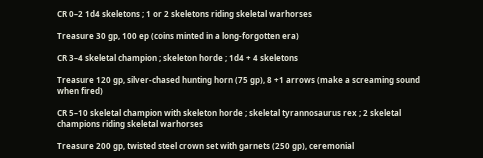CR 0–2 1d4 skeletons ; 1 or 2 skeletons riding skeletal warhorses

Treasure 30 gp, 100 ep (coins minted in a long-forgotten era)

CR 3–4 skeletal champion ; skeleton horde ; 1d4 + 4 skeletons

Treasure 120 gp, silver-chased hunting horn (75 gp), 8 +1 arrows (make a screaming sound when fired)

CR 5–10 skeletal champion with skeleton horde ; skeletal tyrannosaurus rex ; 2 skeletal champions riding skeletal warhorses

Treasure 200 gp, twisted steel crown set with garnets (250 gp), ceremonial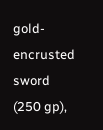gold-encrusted sword (250 gp),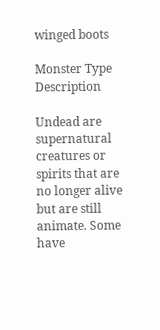winged boots

Monster Type Description

Undead are supernatural creatures or spirits that are no longer alive but are still animate. Some have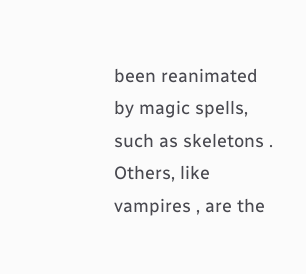been reanimated by magic spells, such as skeletons . Others, like vampires , are the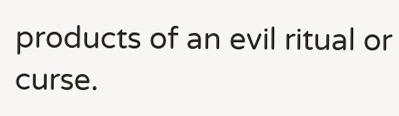products of an evil ritual or curse.